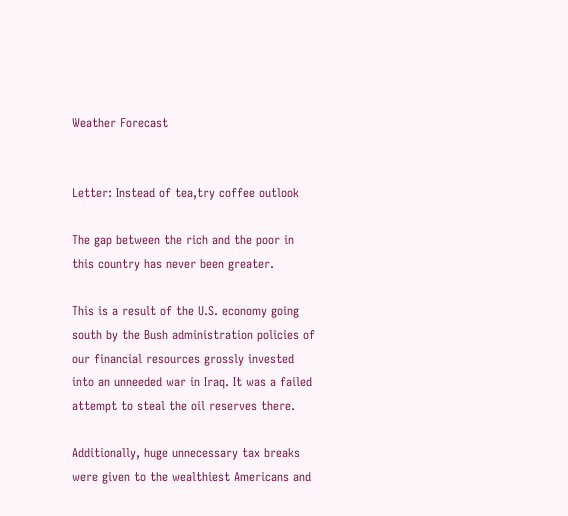Weather Forecast


Letter: Instead of tea,try coffee outlook

The gap between the rich and the poor in this country has never been greater.

This is a result of the U.S. economy going south by the Bush administration policies of our financial resources grossly invested into an unneeded war in Iraq. It was a failed attempt to steal the oil reserves there.

Additionally, huge unnecessary tax breaks were given to the wealthiest Americans and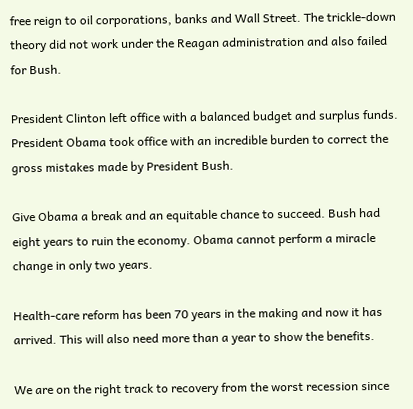free reign to oil corporations, banks and Wall Street. The trickle-down theory did not work under the Reagan administration and also failed for Bush.

President Clinton left office with a balanced budget and surplus funds. President Obama took office with an incredible burden to correct the gross mistakes made by President Bush.

Give Obama a break and an equitable chance to succeed. Bush had eight years to ruin the economy. Obama cannot perform a miracle change in only two years.

Health-care reform has been 70 years in the making and now it has arrived. This will also need more than a year to show the benefits.

We are on the right track to recovery from the worst recession since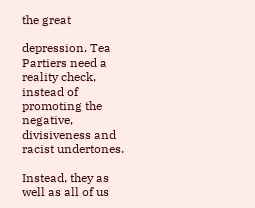the great

depression. Tea Partiers need a reality check, instead of promoting the negative, divisiveness and racist undertones.

Instead, they as well as all of us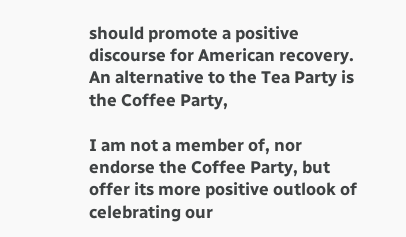should promote a positive discourse for American recovery. An alternative to the Tea Party is the Coffee Party,

I am not a member of, nor endorse the Coffee Party, but offer its more positive outlook of celebrating our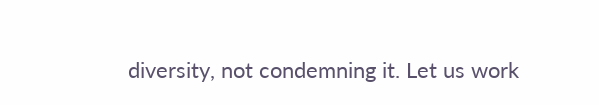diversity, not condemning it. Let us work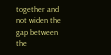together and not widen the gap between the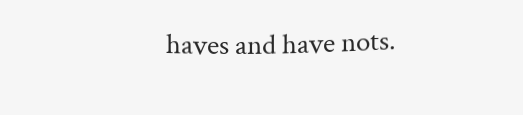haves and have nots.